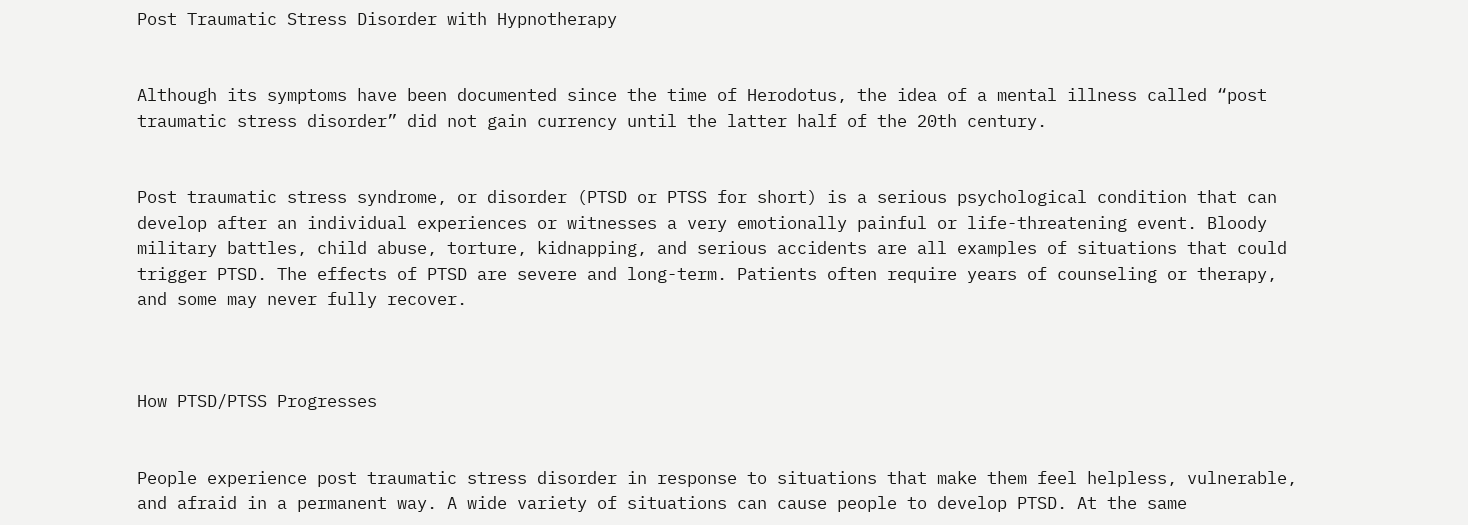Post Traumatic Stress Disorder with Hypnotherapy


Although its symptoms have been documented since the time of Herodotus, the idea of a mental illness called “post traumatic stress disorder” did not gain currency until the latter half of the 20th century.


Post traumatic stress syndrome, or disorder (PTSD or PTSS for short) is a serious psychological condition that can develop after an individual experiences or witnesses a very emotionally painful or life-threatening event. Bloody military battles, child abuse, torture, kidnapping, and serious accidents are all examples of situations that could trigger PTSD. The effects of PTSD are severe and long-term. Patients often require years of counseling or therapy, and some may never fully recover.



How PTSD/PTSS Progresses


People experience post traumatic stress disorder in response to situations that make them feel helpless, vulnerable, and afraid in a permanent way. A wide variety of situations can cause people to develop PTSD. At the same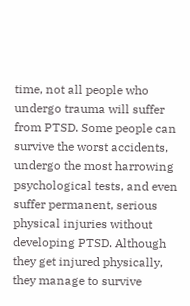time, not all people who undergo trauma will suffer from PTSD. Some people can survive the worst accidents, undergo the most harrowing psychological tests, and even suffer permanent, serious physical injuries without developing PTSD. Although they get injured physically, they manage to survive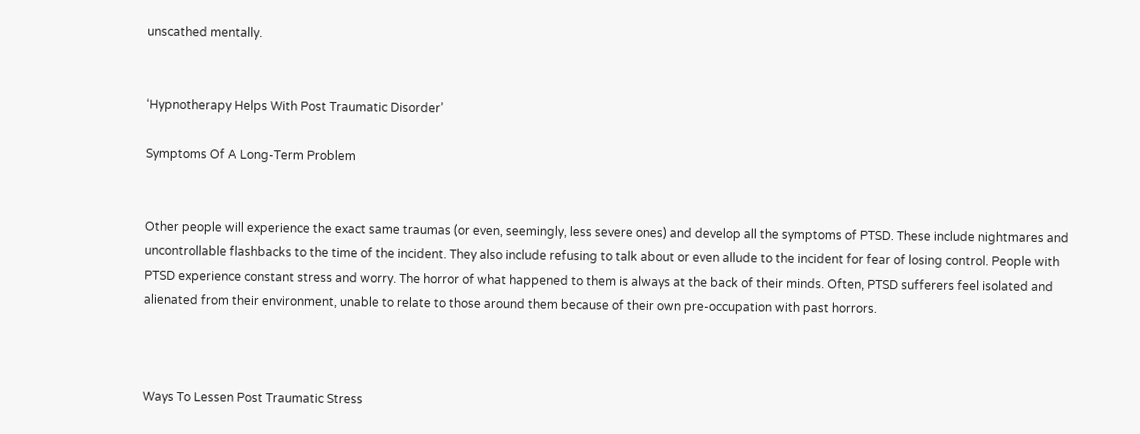unscathed mentally.


‘Hypnotherapy Helps With Post Traumatic Disorder’

Symptoms Of A Long-Term Problem


Other people will experience the exact same traumas (or even, seemingly, less severe ones) and develop all the symptoms of PTSD. These include nightmares and uncontrollable flashbacks to the time of the incident. They also include refusing to talk about or even allude to the incident for fear of losing control. People with PTSD experience constant stress and worry. The horror of what happened to them is always at the back of their minds. Often, PTSD sufferers feel isolated and alienated from their environment, unable to relate to those around them because of their own pre-occupation with past horrors.



Ways To Lessen Post Traumatic Stress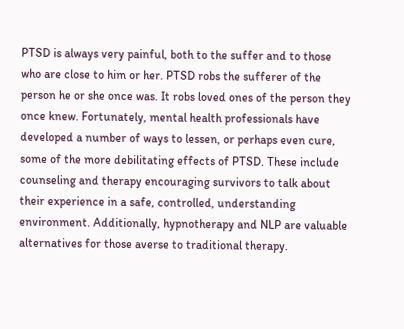PTSD is always very painful, both to the suffer and to those who are close to him or her. PTSD robs the sufferer of the person he or she once was. It robs loved ones of the person they once knew. Fortunately, mental health professionals have developed a number of ways to lessen, or perhaps even cure, some of the more debilitating effects of PTSD. These include counseling and therapy encouraging survivors to talk about their experience in a safe, controlled, understanding environment. Additionally, hypnotherapy and NLP are valuable alternatives for those averse to traditional therapy.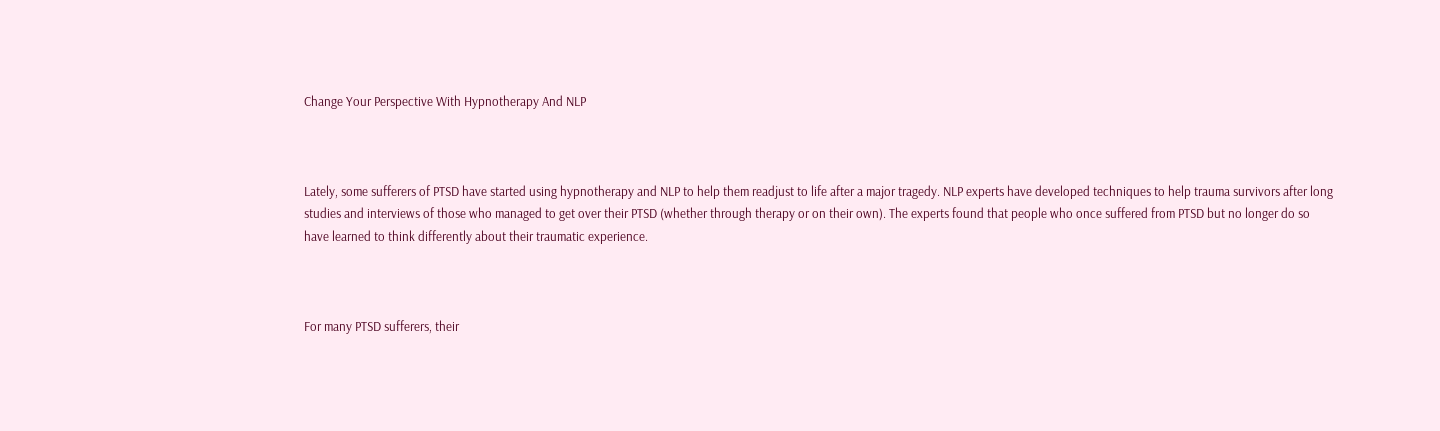Change Your Perspective With Hypnotherapy And NLP



Lately, some sufferers of PTSD have started using hypnotherapy and NLP to help them readjust to life after a major tragedy. NLP experts have developed techniques to help trauma survivors after long studies and interviews of those who managed to get over their PTSD (whether through therapy or on their own). The experts found that people who once suffered from PTSD but no longer do so have learned to think differently about their traumatic experience.



For many PTSD sufferers, their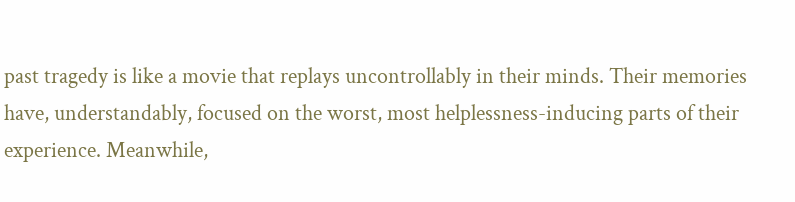past tragedy is like a movie that replays uncontrollably in their minds. Their memories have, understandably, focused on the worst, most helplessness-inducing parts of their experience. Meanwhile,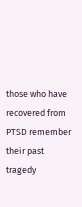those who have recovered from PTSD remember their past tragedy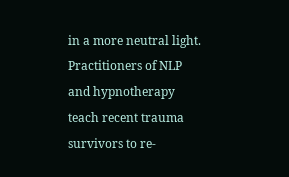in a more neutral light. Practitioners of NLP and hypnotherapy teach recent trauma survivors to re-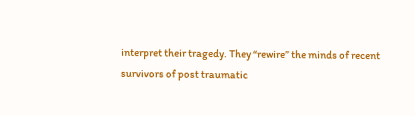interpret their tragedy. They “rewire” the minds of recent survivors of post traumatic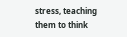stress, teaching them to think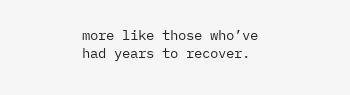more like those who’ve had years to recover.